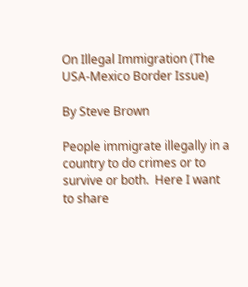On Illegal Immigration (The USA-Mexico Border Issue)

By Steve Brown

People immigrate illegally in a country to do crimes or to survive or both.  Here I want to share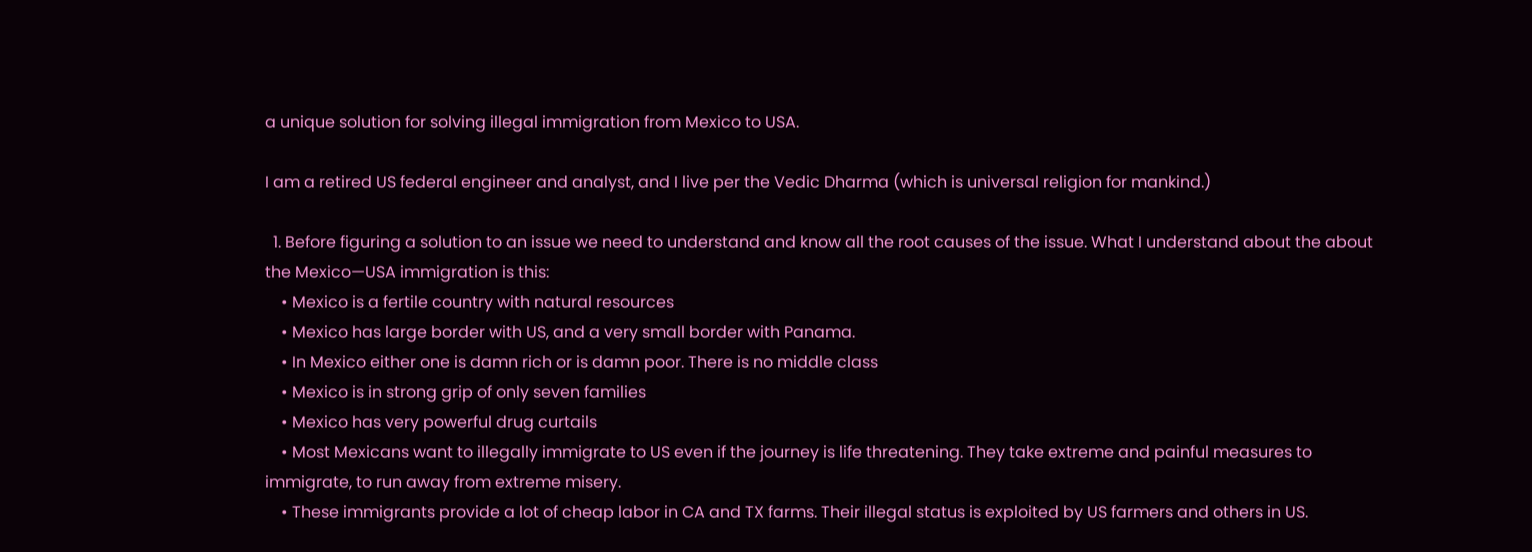a unique solution for solving illegal immigration from Mexico to USA.

I am a retired US federal engineer and analyst, and I live per the Vedic Dharma (which is universal religion for mankind.)

  1. Before figuring a solution to an issue we need to understand and know all the root causes of the issue. What I understand about the about the Mexico—USA immigration is this:
    • Mexico is a fertile country with natural resources
    • Mexico has large border with US, and a very small border with Panama.
    • In Mexico either one is damn rich or is damn poor. There is no middle class
    • Mexico is in strong grip of only seven families
    • Mexico has very powerful drug curtails
    • Most Mexicans want to illegally immigrate to US even if the journey is life threatening. They take extreme and painful measures to immigrate, to run away from extreme misery.
    • These immigrants provide a lot of cheap labor in CA and TX farms. Their illegal status is exploited by US farmers and others in US.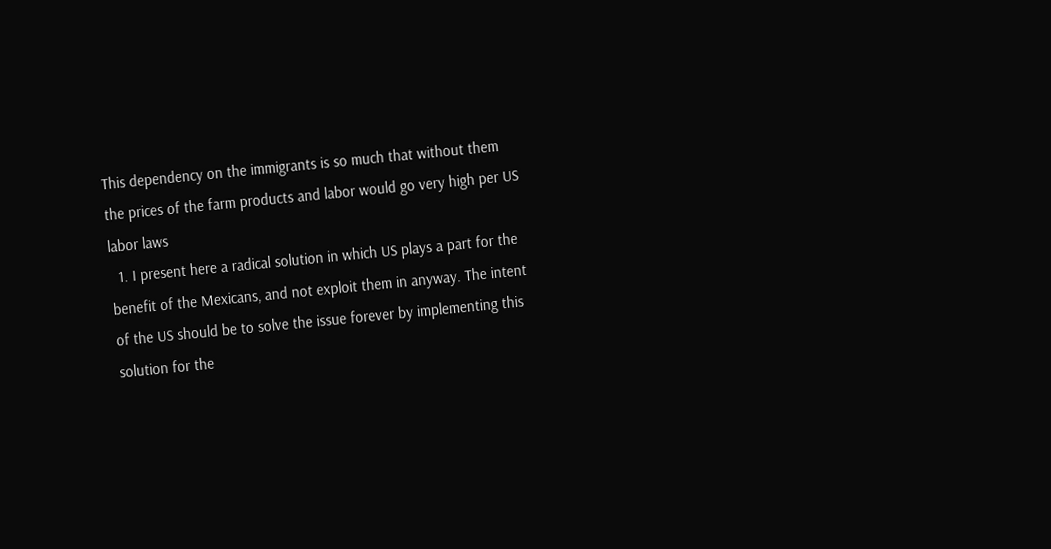This dependency on the immigrants is so much that without them the prices of the farm products and labor would go very high per US labor laws
  1. I present here a radical solution in which US plays a part for the benefit of the Mexicans, and not exploit them in anyway. The intent of the US should be to solve the issue forever by implementing this solution for the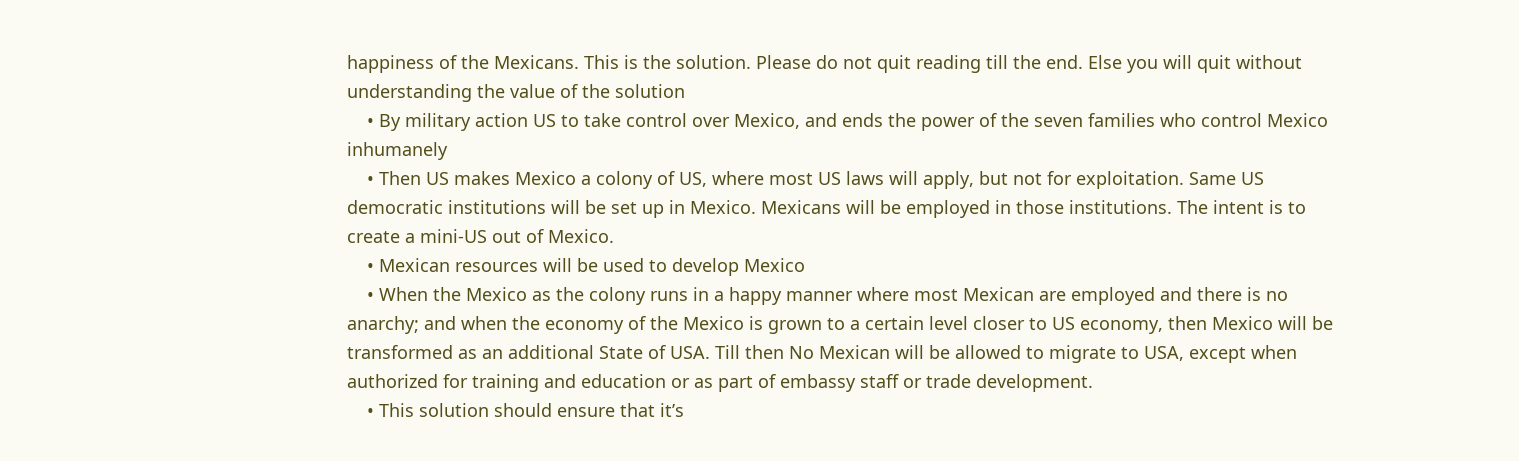happiness of the Mexicans. This is the solution. Please do not quit reading till the end. Else you will quit without understanding the value of the solution
    • By military action US to take control over Mexico, and ends the power of the seven families who control Mexico inhumanely
    • Then US makes Mexico a colony of US, where most US laws will apply, but not for exploitation. Same US democratic institutions will be set up in Mexico. Mexicans will be employed in those institutions. The intent is to create a mini-US out of Mexico.
    • Mexican resources will be used to develop Mexico
    • When the Mexico as the colony runs in a happy manner where most Mexican are employed and there is no anarchy; and when the economy of the Mexico is grown to a certain level closer to US economy, then Mexico will be transformed as an additional State of USA. Till then No Mexican will be allowed to migrate to USA, except when authorized for training and education or as part of embassy staff or trade development.
    • This solution should ensure that it’s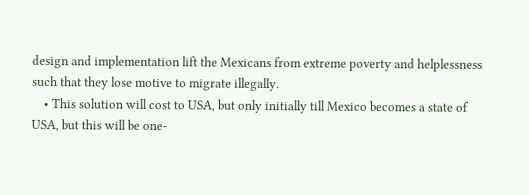design and implementation lift the Mexicans from extreme poverty and helplessness such that they lose motive to migrate illegally.
    • This solution will cost to USA, but only initially till Mexico becomes a state of USA, but this will be one-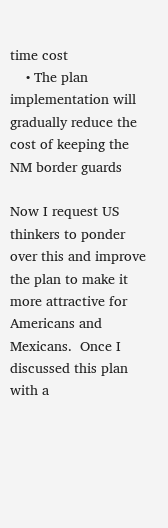time cost
    • The plan implementation will gradually reduce the cost of keeping the NM border guards

Now I request US thinkers to ponder over this and improve the plan to make it more attractive for Americans and Mexicans.  Once I discussed this plan with a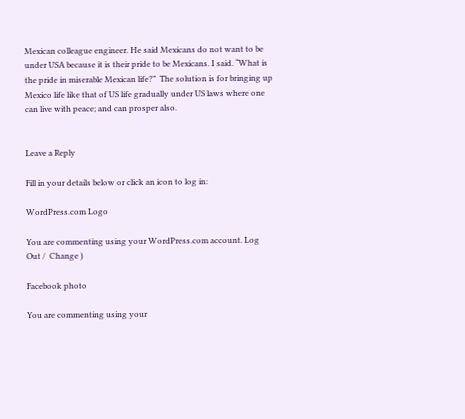Mexican colleague engineer. He said Mexicans do not want to be under USA because it is their pride to be Mexicans. I said. “What is the pride in miserable Mexican life?”  The solution is for bringing up Mexico life like that of US life gradually under US laws where one can live with peace; and can prosper also.


Leave a Reply

Fill in your details below or click an icon to log in:

WordPress.com Logo

You are commenting using your WordPress.com account. Log Out /  Change )

Facebook photo

You are commenting using your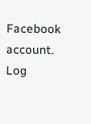Facebook account. Log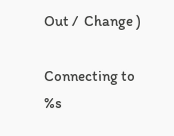Out /  Change )

Connecting to %s